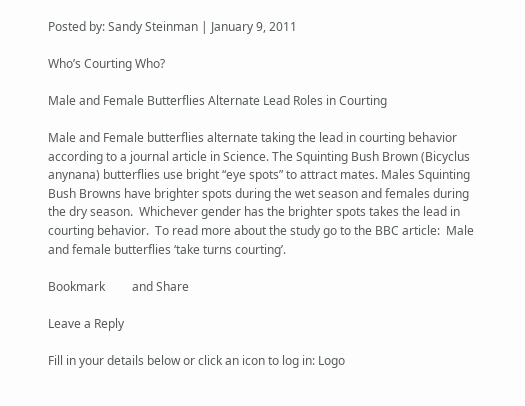Posted by: Sandy Steinman | January 9, 2011

Who’s Courting Who?

Male and Female Butterflies Alternate Lead Roles in Courting

Male and Female butterflies alternate taking the lead in courting behavior according to a journal article in Science. The Squinting Bush Brown (Bicyclus anynana) butterflies use bright “eye spots” to attract mates. Males Squinting Bush Browns have brighter spots during the wet season and females during the dry season.  Whichever gender has the brighter spots takes the lead in courting behavior.  To read more about the study go to the BBC article:  Male and female butterflies ‘take turns courting’.

Bookmark         and Share

Leave a Reply

Fill in your details below or click an icon to log in: Logo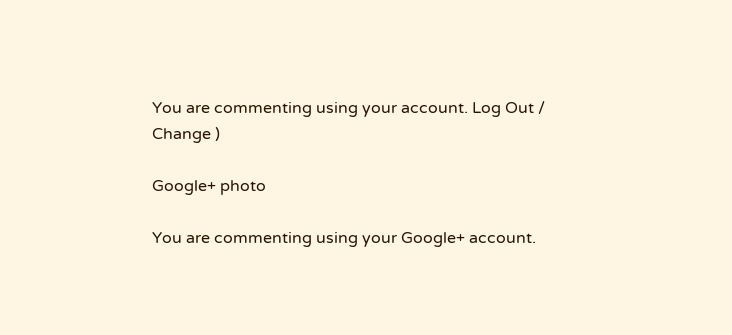You are commenting using your account. Log Out /  Change )

Google+ photo

You are commenting using your Google+ account.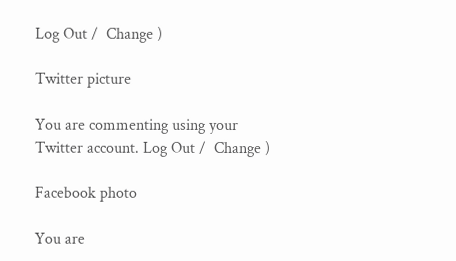Log Out /  Change )

Twitter picture

You are commenting using your Twitter account. Log Out /  Change )

Facebook photo

You are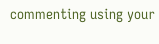commenting using your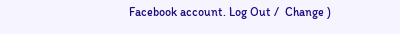Facebook account. Log Out /  Change )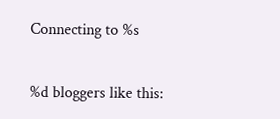Connecting to %s


%d bloggers like this: